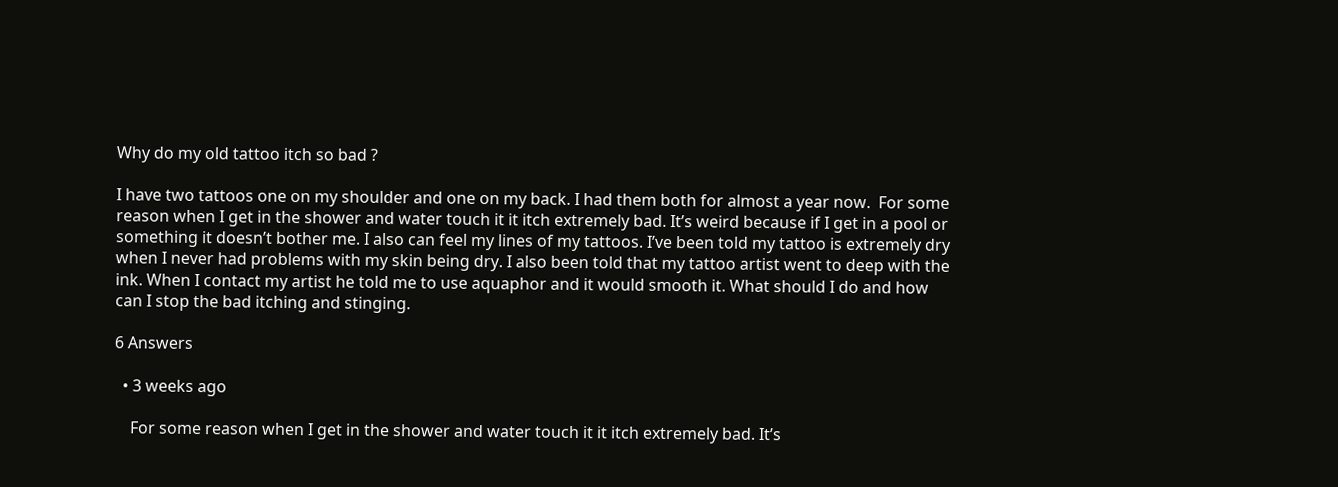Why do my old tattoo itch so bad ?

I have two tattoos one on my shoulder and one on my back. I had them both for almost a year now.  For some reason when I get in the shower and water touch it it itch extremely bad. It’s weird because if I get in a pool or something it doesn’t bother me. I also can feel my lines of my tattoos. I’ve been told my tattoo is extremely dry when I never had problems with my skin being dry. I also been told that my tattoo artist went to deep with the ink. When I contact my artist he told me to use aquaphor and it would smooth it. What should I do and how can I stop the bad itching and stinging.

6 Answers

  • 3 weeks ago

    For some reason when I get in the shower and water touch it it itch extremely bad. It’s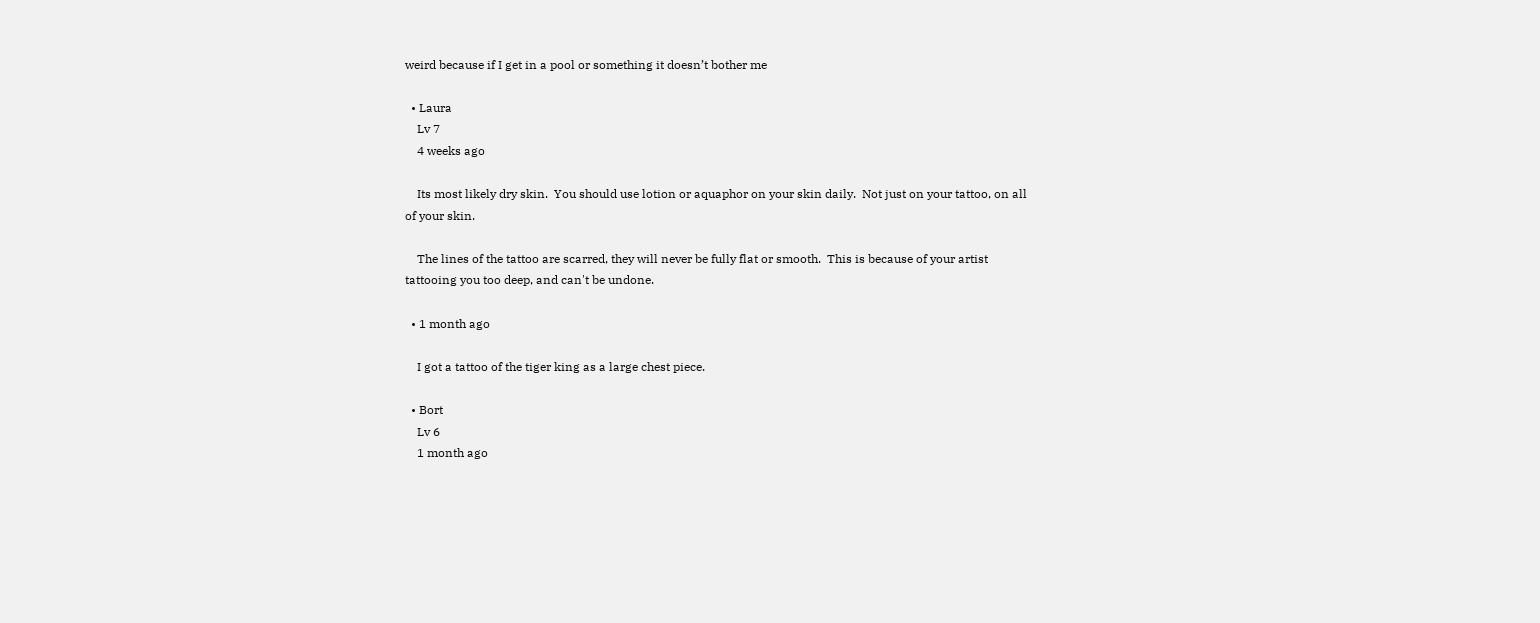weird because if I get in a pool or something it doesn’t bother me

  • Laura
    Lv 7
    4 weeks ago

    Its most likely dry skin.  You should use lotion or aquaphor on your skin daily.  Not just on your tattoo, on all of your skin.

    The lines of the tattoo are scarred, they will never be fully flat or smooth.  This is because of your artist tattooing you too deep, and can't be undone.

  • 1 month ago

    I got a tattoo of the tiger king as a large chest piece.

  • Bort
    Lv 6
    1 month ago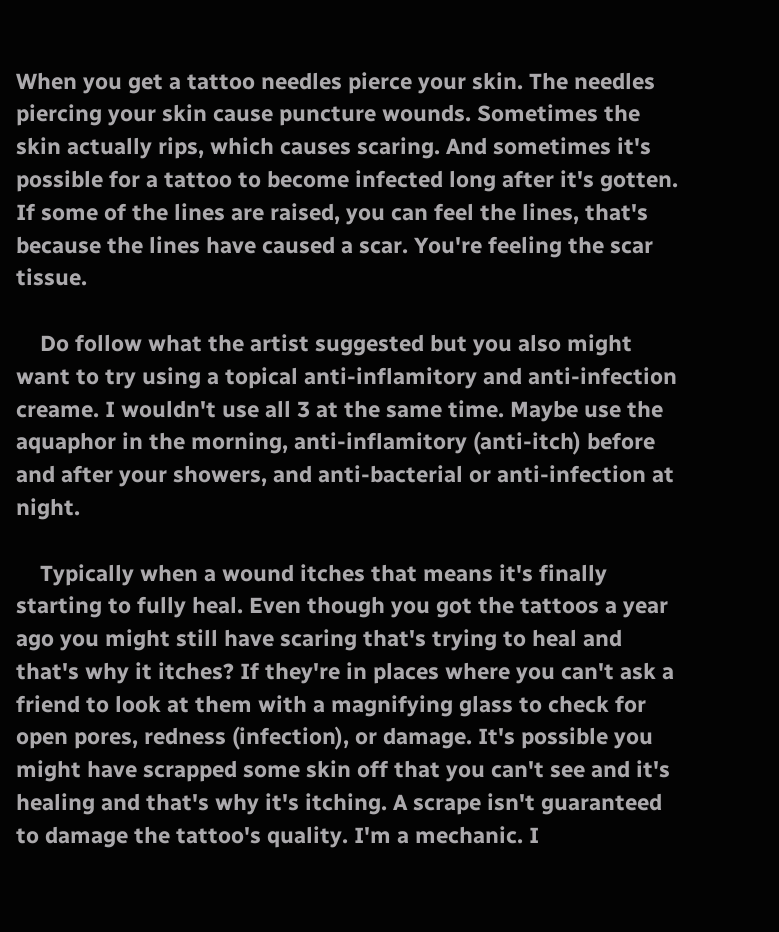When you get a tattoo needles pierce your skin. The needles piercing your skin cause puncture wounds. Sometimes the skin actually rips, which causes scaring. And sometimes it's possible for a tattoo to become infected long after it's gotten. If some of the lines are raised, you can feel the lines, that's because the lines have caused a scar. You're feeling the scar tissue.

    Do follow what the artist suggested but you also might want to try using a topical anti-inflamitory and anti-infection creame. I wouldn't use all 3 at the same time. Maybe use the aquaphor in the morning, anti-inflamitory (anti-itch) before and after your showers, and anti-bacterial or anti-infection at night.

    Typically when a wound itches that means it's finally starting to fully heal. Even though you got the tattoos a year ago you might still have scaring that's trying to heal and that's why it itches? If they're in places where you can't ask a friend to look at them with a magnifying glass to check for open pores, redness (infection), or damage. It's possible you might have scrapped some skin off that you can't see and it's healing and that's why it's itching. A scrape isn't guaranteed to damage the tattoo's quality. I'm a mechanic. I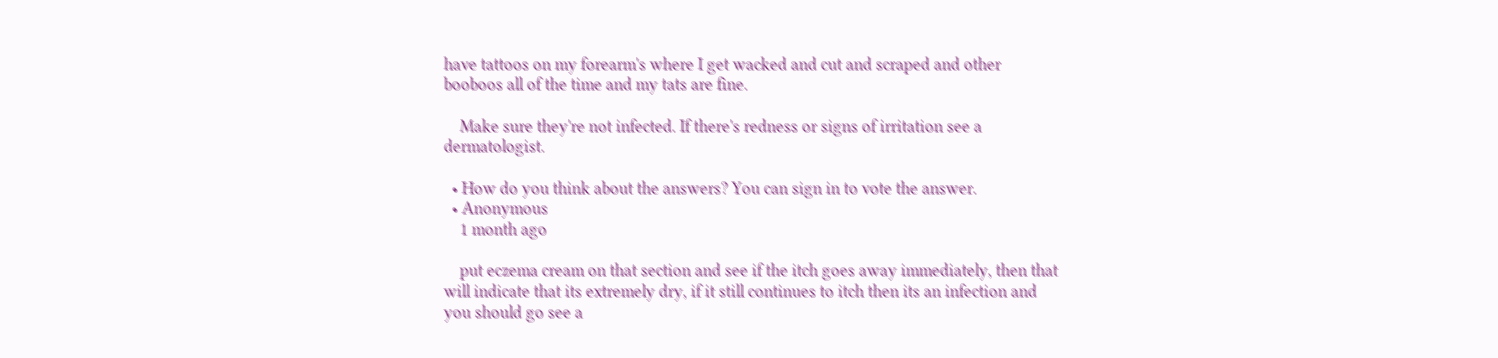have tattoos on my forearm's where I get wacked and cut and scraped and other booboos all of the time and my tats are fine.

    Make sure they're not infected. If there's redness or signs of irritation see a dermatologist.

  • How do you think about the answers? You can sign in to vote the answer.
  • Anonymous
    1 month ago

    put eczema cream on that section and see if the itch goes away immediately, then that will indicate that its extremely dry, if it still continues to itch then its an infection and you should go see a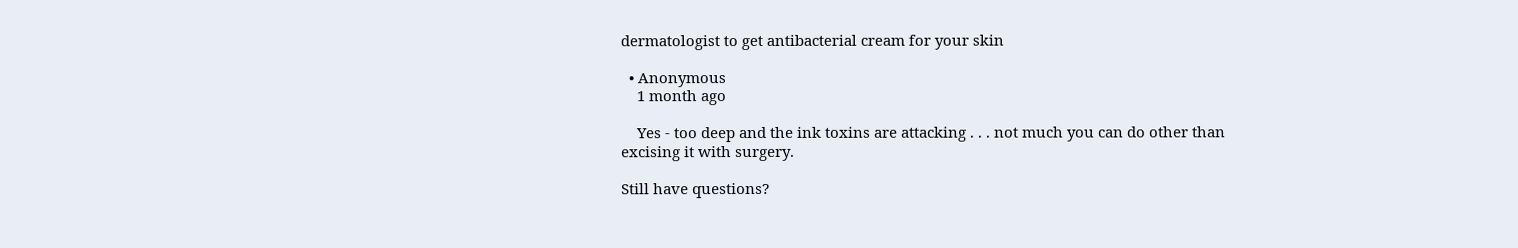dermatologist to get antibacterial cream for your skin

  • Anonymous
    1 month ago

    Yes - too deep and the ink toxins are attacking . . . not much you can do other than excising it with surgery.

Still have questions?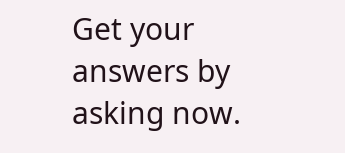Get your answers by asking now.